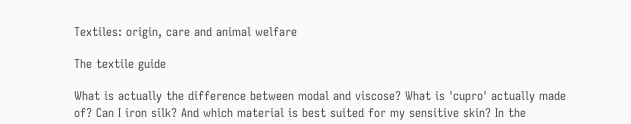Textiles: origin, care and animal welfare

The textile guide

What is actually the difference between modal and viscose? What is 'cupro' actually made of? Can I iron silk? And which material is best suited for my sensitive skin? In the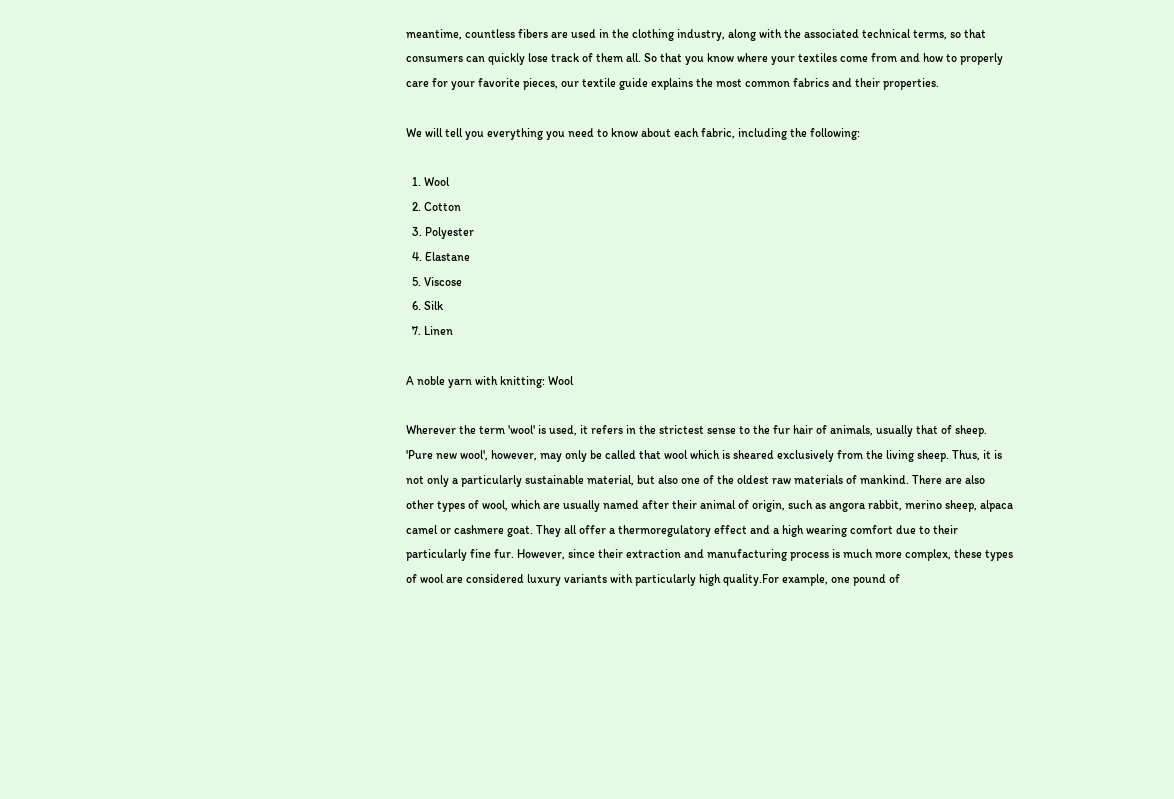meantime, countless fibers are used in the clothing industry, along with the associated technical terms, so that consumers can quickly lose track of them all. So that you know where your textiles come from and how to properly care for your favorite pieces, our textile guide explains the most common fabrics and their properties.

We will tell you everything you need to know about each fabric, including the following:

  1. Wool
  2. Cotton
  3. Polyester
  4. Elastane
  5. Viscose
  6. Silk
  7. Linen

A noble yarn with knitting: Wool

Wherever the term 'wool' is used, it refers in the strictest sense to the fur hair of animals, usually that of sheep. 'Pure new wool', however, may only be called that wool which is sheared exclusively from the living sheep. Thus, it is not only a particularly sustainable material, but also one of the oldest raw materials of mankind. There are also other types of wool, which are usually named after their animal of origin, such as angora rabbit, merino sheep, alpaca camel or cashmere goat. They all offer a thermoregulatory effect and a high wearing comfort due to their particularly fine fur. However, since their extraction and manufacturing process is much more complex, these types of wool are considered luxury variants with particularly high quality.For example, one pound of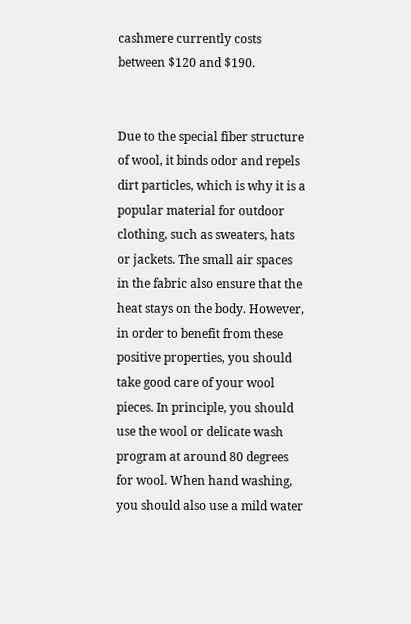cashmere currently costs between $120 and $190.


Due to the special fiber structure of wool, it binds odor and repels dirt particles, which is why it is a popular material for outdoor clothing, such as sweaters, hats or jackets. The small air spaces in the fabric also ensure that the heat stays on the body. However, in order to benefit from these positive properties, you should take good care of your wool pieces. In principle, you should use the wool or delicate wash program at around 80 degrees for wool. When hand washing, you should also use a mild water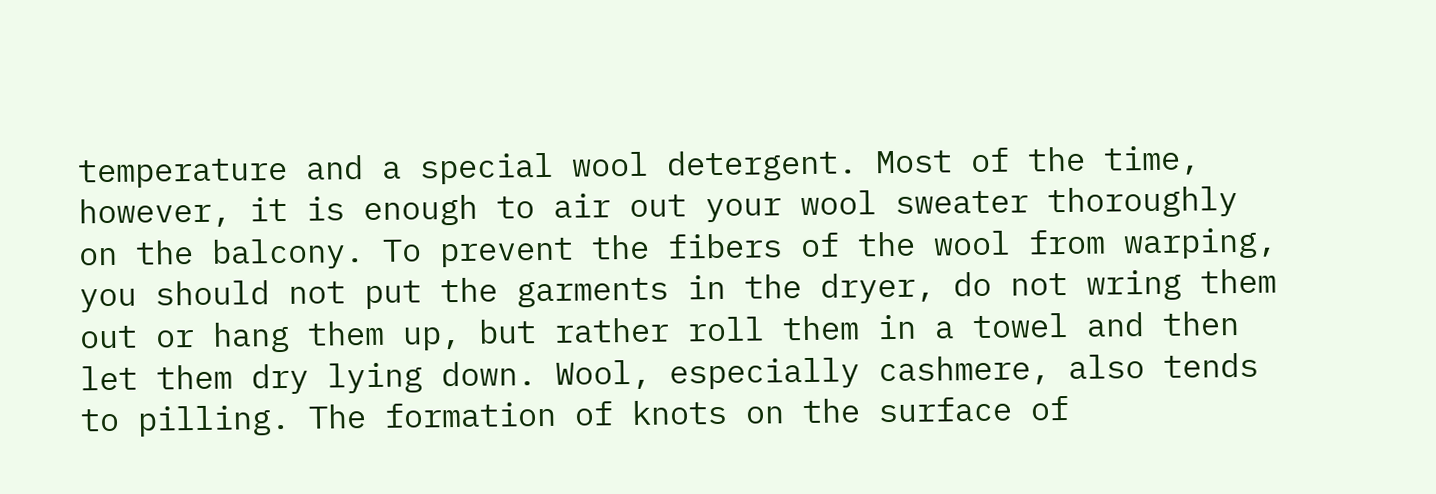temperature and a special wool detergent. Most of the time, however, it is enough to air out your wool sweater thoroughly on the balcony. To prevent the fibers of the wool from warping, you should not put the garments in the dryer, do not wring them out or hang them up, but rather roll them in a towel and then let them dry lying down. Wool, especially cashmere, also tends to pilling. The formation of knots on the surface of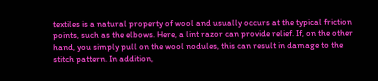textiles is a natural property of wool and usually occurs at the typical friction points, such as the elbows. Here, a lint razor can provide relief. If, on the other hand, you simply pull on the wool nodules, this can result in damage to the stitch pattern. In addition,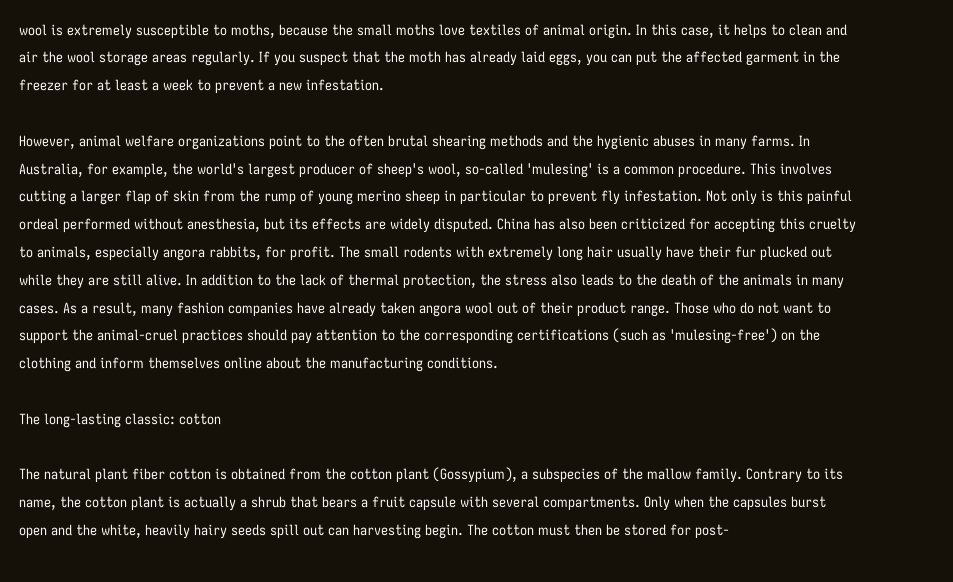wool is extremely susceptible to moths, because the small moths love textiles of animal origin. In this case, it helps to clean and air the wool storage areas regularly. If you suspect that the moth has already laid eggs, you can put the affected garment in the freezer for at least a week to prevent a new infestation.

However, animal welfare organizations point to the often brutal shearing methods and the hygienic abuses in many farms. In Australia, for example, the world's largest producer of sheep's wool, so-called 'mulesing' is a common procedure. This involves cutting a larger flap of skin from the rump of young merino sheep in particular to prevent fly infestation. Not only is this painful ordeal performed without anesthesia, but its effects are widely disputed. China has also been criticized for accepting this cruelty to animals, especially angora rabbits, for profit. The small rodents with extremely long hair usually have their fur plucked out while they are still alive. In addition to the lack of thermal protection, the stress also leads to the death of the animals in many cases. As a result, many fashion companies have already taken angora wool out of their product range. Those who do not want to support the animal-cruel practices should pay attention to the corresponding certifications (such as 'mulesing-free') on the clothing and inform themselves online about the manufacturing conditions.

The long-lasting classic: cotton

The natural plant fiber cotton is obtained from the cotton plant (Gossypium), a subspecies of the mallow family. Contrary to its name, the cotton plant is actually a shrub that bears a fruit capsule with several compartments. Only when the capsules burst open and the white, heavily hairy seeds spill out can harvesting begin. The cotton must then be stored for post-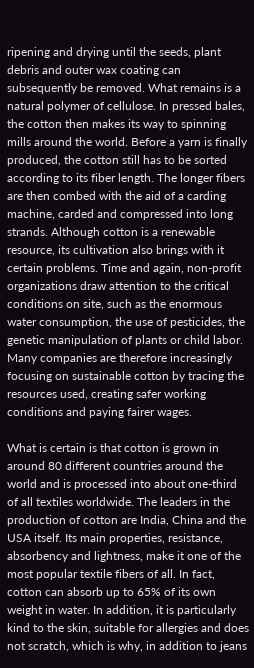ripening and drying until the seeds, plant debris and outer wax coating can subsequently be removed. What remains is a natural polymer of cellulose. In pressed bales, the cotton then makes its way to spinning mills around the world. Before a yarn is finally produced, the cotton still has to be sorted according to its fiber length. The longer fibers are then combed with the aid of a carding machine, carded and compressed into long strands. Although cotton is a renewable resource, its cultivation also brings with it certain problems. Time and again, non-profit organizations draw attention to the critical conditions on site, such as the enormous water consumption, the use of pesticides, the genetic manipulation of plants or child labor. Many companies are therefore increasingly focusing on sustainable cotton by tracing the resources used, creating safer working conditions and paying fairer wages.

What is certain is that cotton is grown in around 80 different countries around the world and is processed into about one-third of all textiles worldwide. The leaders in the production of cotton are India, China and the USA itself. Its main properties, resistance, absorbency and lightness, make it one of the most popular textile fibers of all. In fact, cotton can absorb up to 65% of its own weight in water. In addition, it is particularly kind to the skin, suitable for allergies and does not scratch, which is why, in addition to jeans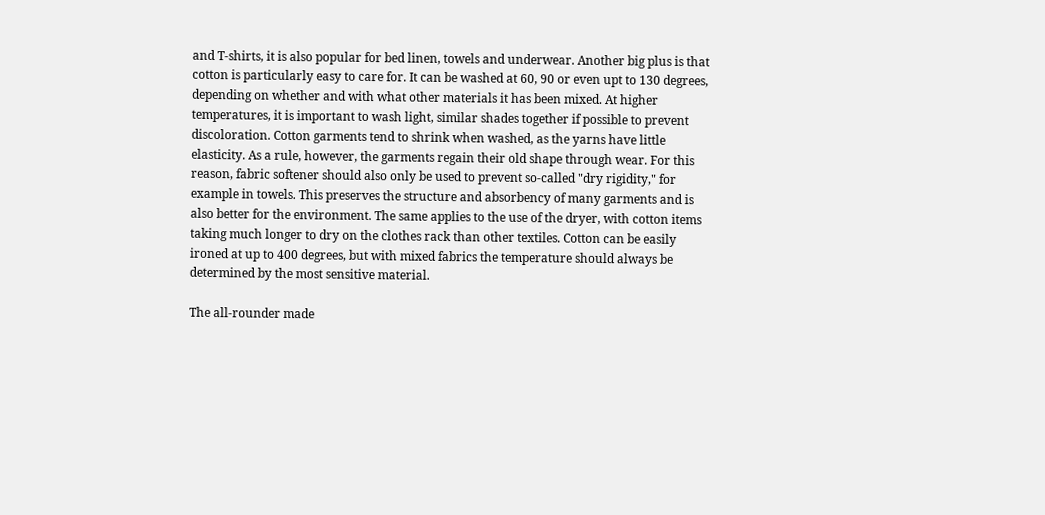and T-shirts, it is also popular for bed linen, towels and underwear. Another big plus is that cotton is particularly easy to care for. It can be washed at 60, 90 or even upt to 130 degrees, depending on whether and with what other materials it has been mixed. At higher temperatures, it is important to wash light, similar shades together if possible to prevent discoloration. Cotton garments tend to shrink when washed, as the yarns have little elasticity. As a rule, however, the garments regain their old shape through wear. For this reason, fabric softener should also only be used to prevent so-called "dry rigidity," for example in towels. This preserves the structure and absorbency of many garments and is also better for the environment. The same applies to the use of the dryer, with cotton items taking much longer to dry on the clothes rack than other textiles. Cotton can be easily ironed at up to 400 degrees, but with mixed fabrics the temperature should always be determined by the most sensitive material.

The all-rounder made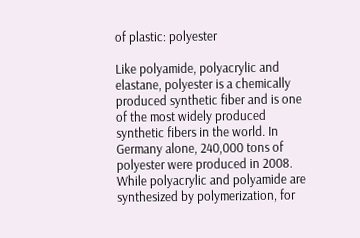of plastic: polyester

Like polyamide, polyacrylic and elastane, polyester is a chemically produced synthetic fiber and is one of the most widely produced synthetic fibers in the world. In Germany alone, 240,000 tons of polyester were produced in 2008. While polyacrylic and polyamide are synthesized by polymerization, for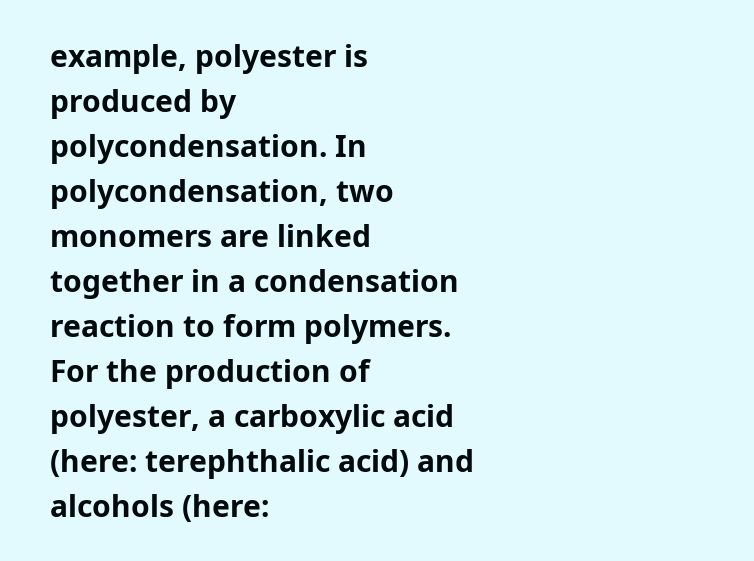example, polyester is produced by polycondensation. In polycondensation, two monomers are linked together in a condensation reaction to form polymers. For the production of polyester, a carboxylic acid (here: terephthalic acid) and alcohols (here: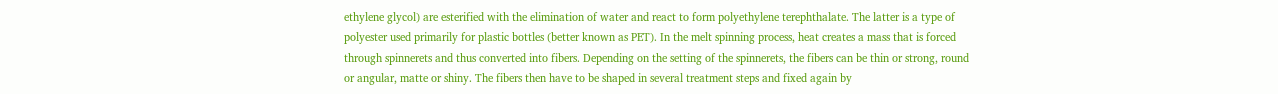ethylene glycol) are esterified with the elimination of water and react to form polyethylene terephthalate. The latter is a type of polyester used primarily for plastic bottles (better known as PET). In the melt spinning process, heat creates a mass that is forced through spinnerets and thus converted into fibers. Depending on the setting of the spinnerets, the fibers can be thin or strong, round or angular, matte or shiny. The fibers then have to be shaped in several treatment steps and fixed again by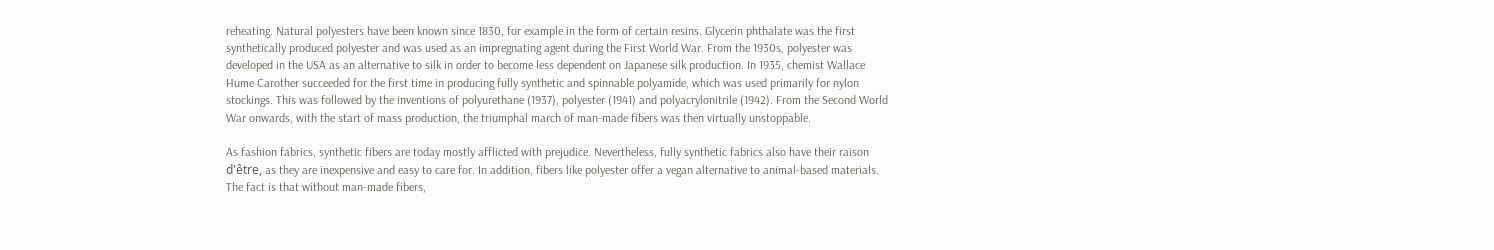reheating. Natural polyesters have been known since 1830, for example in the form of certain resins. Glycerin phthalate was the first synthetically produced polyester and was used as an impregnating agent during the First World War. From the 1930s, polyester was developed in the USA as an alternative to silk in order to become less dependent on Japanese silk production. In 1935, chemist Wallace Hume Carother succeeded for the first time in producing fully synthetic and spinnable polyamide, which was used primarily for nylon stockings. This was followed by the inventions of polyurethane (1937), polyester (1941) and polyacrylonitrile (1942). From the Second World War onwards, with the start of mass production, the triumphal march of man-made fibers was then virtually unstoppable.

As fashion fabrics, synthetic fibers are today mostly afflicted with prejudice. Nevertheless, fully synthetic fabrics also have their raison d'être, as they are inexpensive and easy to care for. In addition, fibers like polyester offer a vegan alternative to animal-based materials. The fact is that without man-made fibers,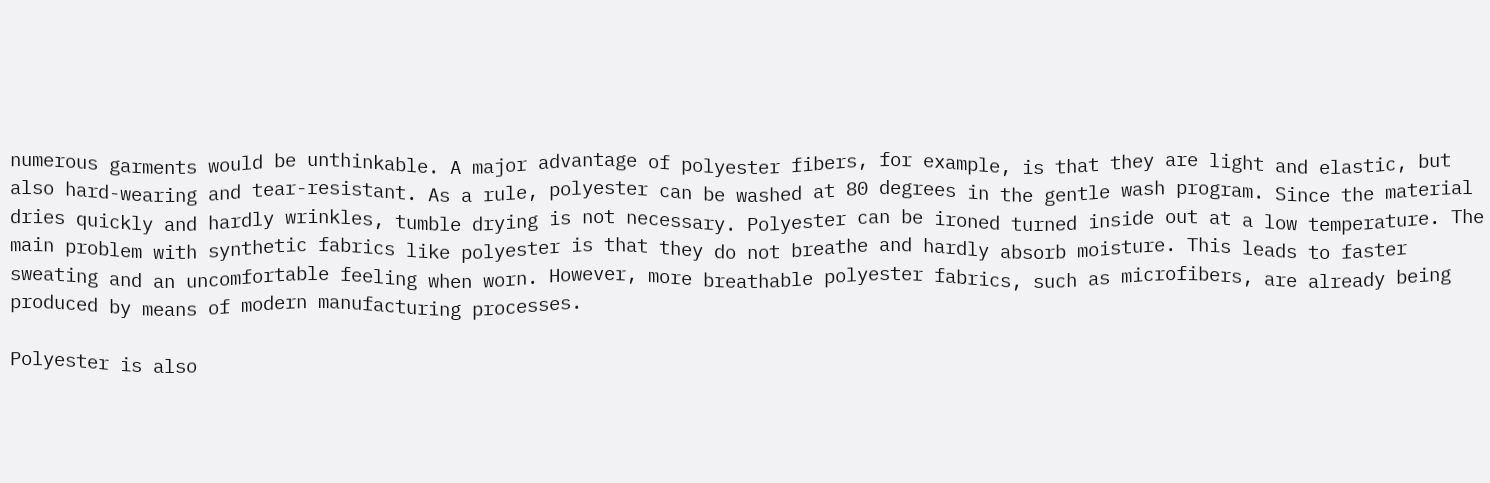numerous garments would be unthinkable. A major advantage of polyester fibers, for example, is that they are light and elastic, but also hard-wearing and tear-resistant. As a rule, polyester can be washed at 80 degrees in the gentle wash program. Since the material dries quickly and hardly wrinkles, tumble drying is not necessary. Polyester can be ironed turned inside out at a low temperature. The main problem with synthetic fabrics like polyester is that they do not breathe and hardly absorb moisture. This leads to faster sweating and an uncomfortable feeling when worn. However, more breathable polyester fabrics, such as microfibers, are already being produced by means of modern manufacturing processes.

Polyester is also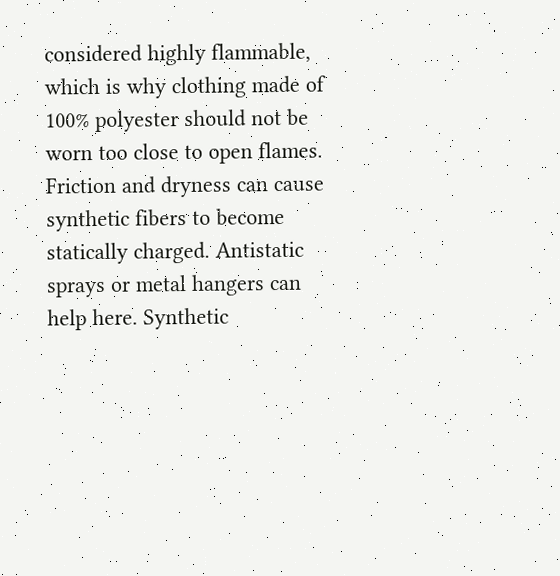considered highly flammable, which is why clothing made of 100% polyester should not be worn too close to open flames. Friction and dryness can cause synthetic fibers to become statically charged. Antistatic sprays or metal hangers can help here. Synthetic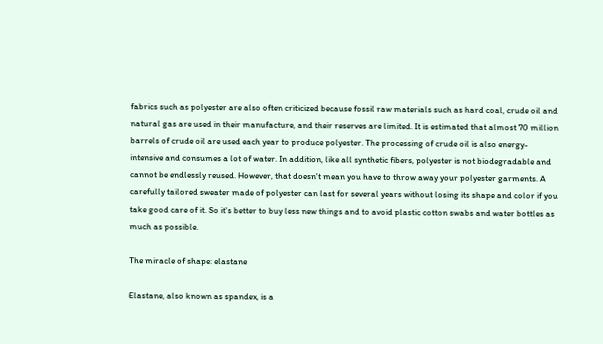fabrics such as polyester are also often criticized because fossil raw materials such as hard coal, crude oil and natural gas are used in their manufacture, and their reserves are limited. It is estimated that almost 70 million barrels of crude oil are used each year to produce polyester. The processing of crude oil is also energy-intensive and consumes a lot of water. In addition, like all synthetic fibers, polyester is not biodegradable and cannot be endlessly reused. However, that doesn't mean you have to throw away your polyester garments. A carefully tailored sweater made of polyester can last for several years without losing its shape and color if you take good care of it. So it's better to buy less new things and to avoid plastic cotton swabs and water bottles as much as possible.

The miracle of shape: elastane

Elastane, also known as spandex, is a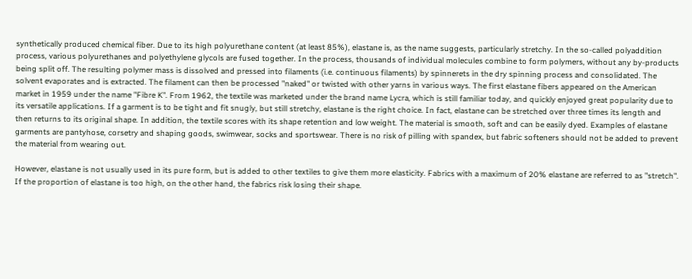synthetically produced chemical fiber. Due to its high polyurethane content (at least 85%), elastane is, as the name suggests, particularly stretchy. In the so-called polyaddition process, various polyurethanes and polyethylene glycols are fused together. In the process, thousands of individual molecules combine to form polymers, without any by-products being split off. The resulting polymer mass is dissolved and pressed into filaments (i.e. continuous filaments) by spinnerets in the dry spinning process and consolidated. The solvent evaporates and is extracted. The filament can then be processed "naked" or twisted with other yarns in various ways. The first elastane fibers appeared on the American market in 1959 under the name "Fibre K". From 1962, the textile was marketed under the brand name Lycra, which is still familiar today, and quickly enjoyed great popularity due to its versatile applications. If a garment is to be tight and fit snugly, but still stretchy, elastane is the right choice. In fact, elastane can be stretched over three times its length and then returns to its original shape. In addition, the textile scores with its shape retention and low weight. The material is smooth, soft and can be easily dyed. Examples of elastane garments are pantyhose, corsetry and shaping goods, swimwear, socks and sportswear. There is no risk of pilling with spandex, but fabric softeners should not be added to prevent the material from wearing out.

However, elastane is not usually used in its pure form, but is added to other textiles to give them more elasticity. Fabrics with a maximum of 20% elastane are referred to as "stretch". If the proportion of elastane is too high, on the other hand, the fabrics risk losing their shape.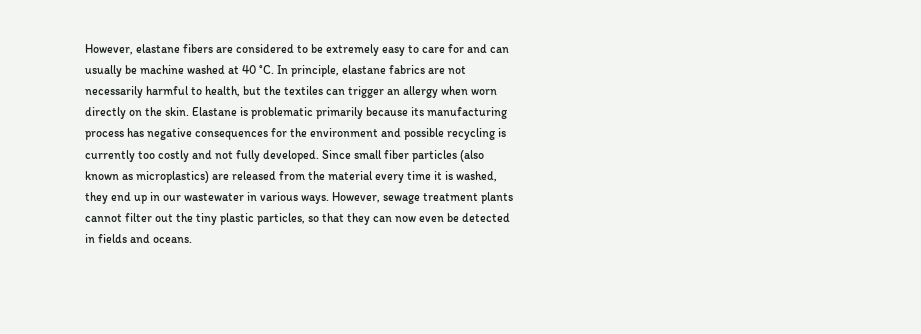However, elastane fibers are considered to be extremely easy to care for and can usually be machine washed at 40 °C. In principle, elastane fabrics are not necessarily harmful to health, but the textiles can trigger an allergy when worn directly on the skin. Elastane is problematic primarily because its manufacturing process has negative consequences for the environment and possible recycling is currently too costly and not fully developed. Since small fiber particles (also known as microplastics) are released from the material every time it is washed, they end up in our wastewater in various ways. However, sewage treatment plants cannot filter out the tiny plastic particles, so that they can now even be detected in fields and oceans.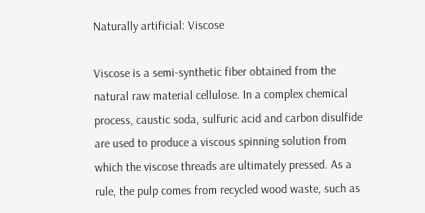Naturally artificial: Viscose

Viscose is a semi-synthetic fiber obtained from the natural raw material cellulose. In a complex chemical process, caustic soda, sulfuric acid and carbon disulfide are used to produce a viscous spinning solution from which the viscose threads are ultimately pressed. As a rule, the pulp comes from recycled wood waste, such as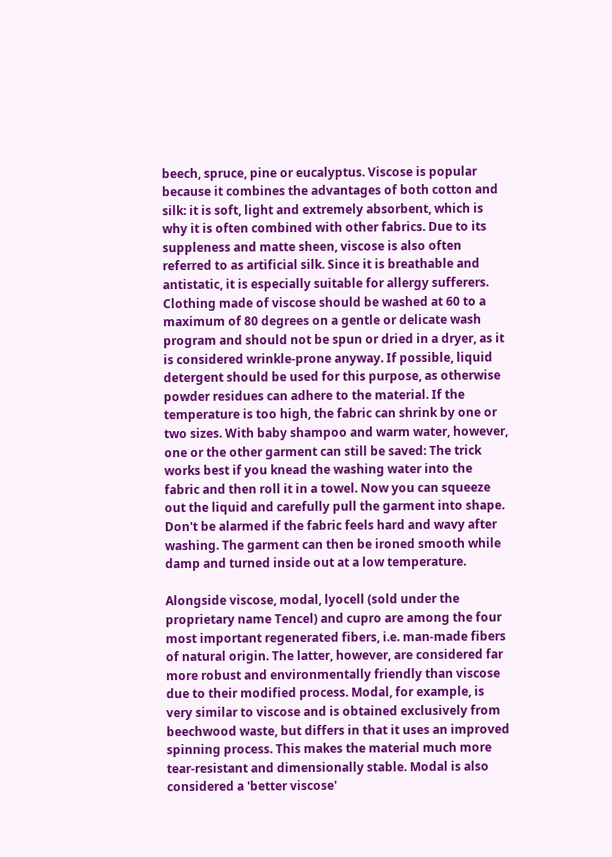beech, spruce, pine or eucalyptus. Viscose is popular because it combines the advantages of both cotton and silk: it is soft, light and extremely absorbent, which is why it is often combined with other fabrics. Due to its suppleness and matte sheen, viscose is also often referred to as artificial silk. Since it is breathable and antistatic, it is especially suitable for allergy sufferers. Clothing made of viscose should be washed at 60 to a maximum of 80 degrees on a gentle or delicate wash program and should not be spun or dried in a dryer, as it is considered wrinkle-prone anyway. If possible, liquid detergent should be used for this purpose, as otherwise powder residues can adhere to the material. If the temperature is too high, the fabric can shrink by one or two sizes. With baby shampoo and warm water, however, one or the other garment can still be saved: The trick works best if you knead the washing water into the fabric and then roll it in a towel. Now you can squeeze out the liquid and carefully pull the garment into shape. Don't be alarmed if the fabric feels hard and wavy after washing. The garment can then be ironed smooth while damp and turned inside out at a low temperature.

Alongside viscose, modal, lyocell (sold under the proprietary name Tencel) and cupro are among the four most important regenerated fibers, i.e. man-made fibers of natural origin. The latter, however, are considered far more robust and environmentally friendly than viscose due to their modified process. Modal, for example, is very similar to viscose and is obtained exclusively from beechwood waste, but differs in that it uses an improved spinning process. This makes the material much more tear-resistant and dimensionally stable. Modal is also considered a 'better viscose'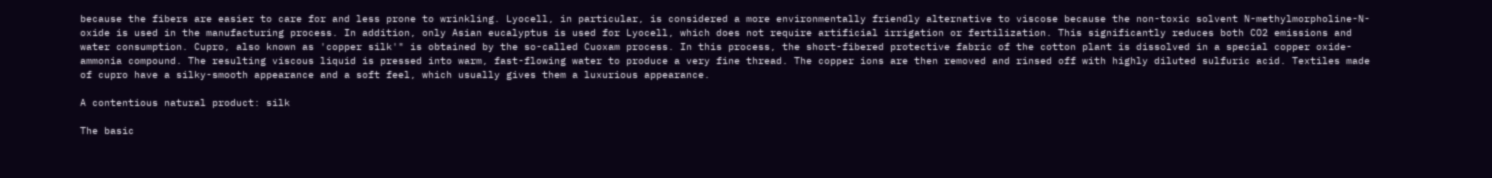because the fibers are easier to care for and less prone to wrinkling. Lyocell, in particular, is considered a more environmentally friendly alternative to viscose because the non-toxic solvent N-methylmorpholine-N-oxide is used in the manufacturing process. In addition, only Asian eucalyptus is used for Lyocell, which does not require artificial irrigation or fertilization. This significantly reduces both CO2 emissions and water consumption. Cupro, also known as 'copper silk'" is obtained by the so-called Cuoxam process. In this process, the short-fibered protective fabric of the cotton plant is dissolved in a special copper oxide-ammonia compound. The resulting viscous liquid is pressed into warm, fast-flowing water to produce a very fine thread. The copper ions are then removed and rinsed off with highly diluted sulfuric acid. Textiles made of cupro have a silky-smooth appearance and a soft feel, which usually gives them a luxurious appearance.

A contentious natural product: silk

The basic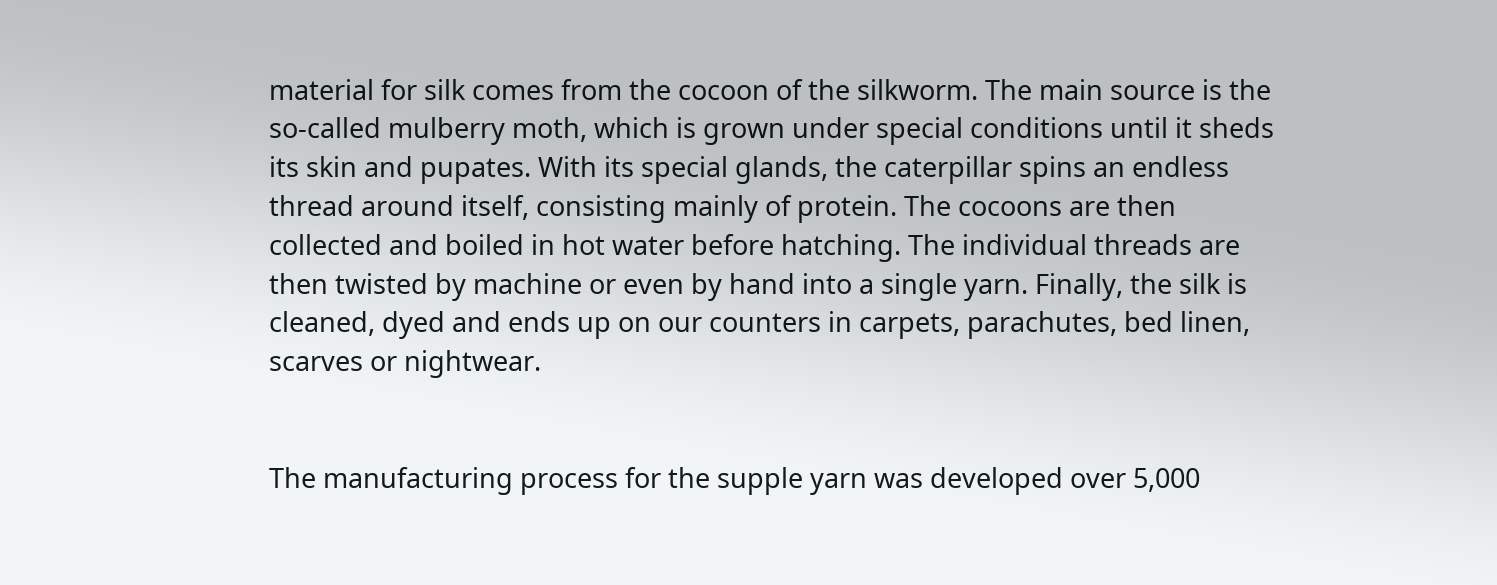material for silk comes from the cocoon of the silkworm. The main source is the so-called mulberry moth, which is grown under special conditions until it sheds its skin and pupates. With its special glands, the caterpillar spins an endless thread around itself, consisting mainly of protein. The cocoons are then collected and boiled in hot water before hatching. The individual threads are then twisted by machine or even by hand into a single yarn. Finally, the silk is cleaned, dyed and ends up on our counters in carpets, parachutes, bed linen, scarves or nightwear.


The manufacturing process for the supple yarn was developed over 5,000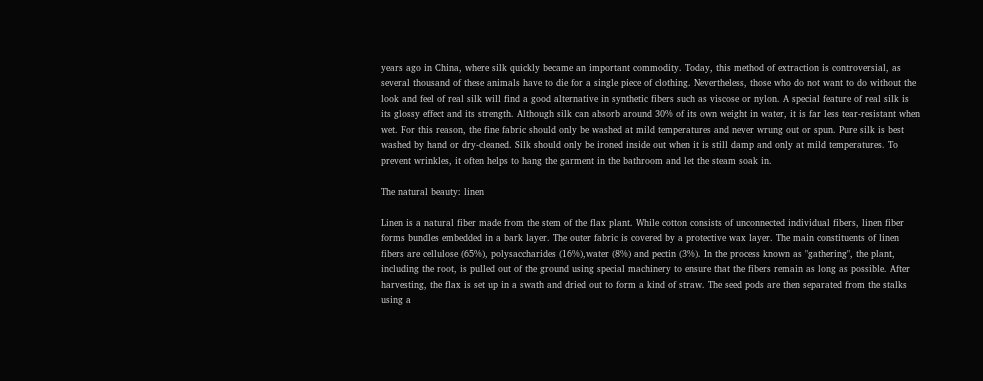years ago in China, where silk quickly became an important commodity. Today, this method of extraction is controversial, as several thousand of these animals have to die for a single piece of clothing. Nevertheless, those who do not want to do without the look and feel of real silk will find a good alternative in synthetic fibers such as viscose or nylon. A special feature of real silk is its glossy effect and its strength. Although silk can absorb around 30% of its own weight in water, it is far less tear-resistant when wet. For this reason, the fine fabric should only be washed at mild temperatures and never wrung out or spun. Pure silk is best washed by hand or dry-cleaned. Silk should only be ironed inside out when it is still damp and only at mild temperatures. To prevent wrinkles, it often helps to hang the garment in the bathroom and let the steam soak in.

The natural beauty: linen

Linen is a natural fiber made from the stem of the flax plant. While cotton consists of unconnected individual fibers, linen fiber forms bundles embedded in a bark layer. The outer fabric is covered by a protective wax layer. The main constituents of linen fibers are cellulose (65%), polysaccharides (16%),water (8%) and pectin (3%). In the process known as "gathering", the plant, including the root, is pulled out of the ground using special machinery to ensure that the fibers remain as long as possible. After harvesting, the flax is set up in a swath and dried out to form a kind of straw. The seed pods are then separated from the stalks using a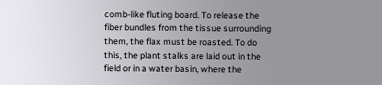comb-like fluting board. To release the fiber bundles from the tissue surrounding them, the flax must be roasted. To do this, the plant stalks are laid out in the field or in a water basin, where the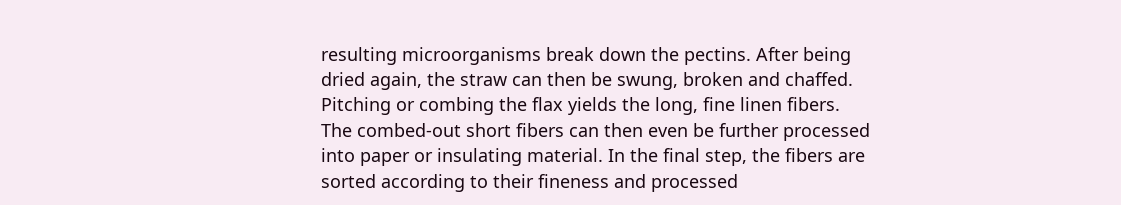resulting microorganisms break down the pectins. After being dried again, the straw can then be swung, broken and chaffed. Pitching or combing the flax yields the long, fine linen fibers. The combed-out short fibers can then even be further processed into paper or insulating material. In the final step, the fibers are sorted according to their fineness and processed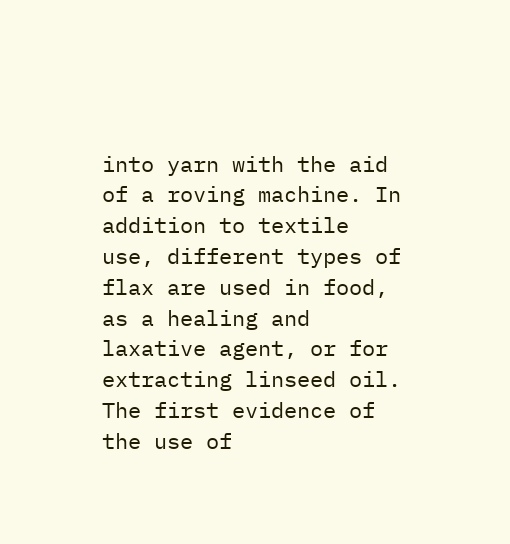into yarn with the aid of a roving machine. In addition to textile use, different types of flax are used in food, as a healing and laxative agent, or for extracting linseed oil. The first evidence of the use of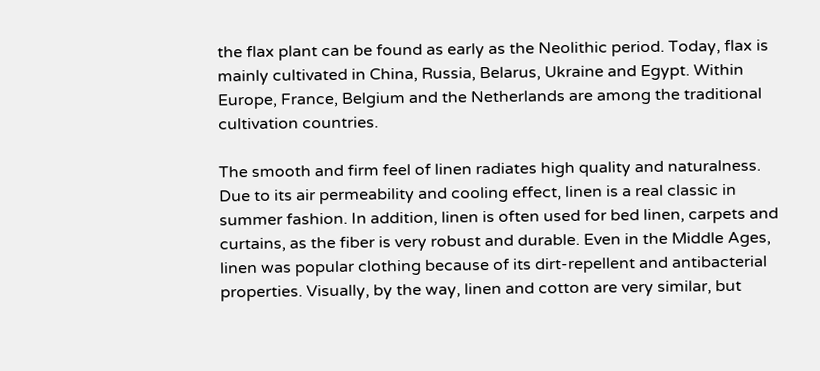the flax plant can be found as early as the Neolithic period. Today, flax is mainly cultivated in China, Russia, Belarus, Ukraine and Egypt. Within Europe, France, Belgium and the Netherlands are among the traditional cultivation countries.

The smooth and firm feel of linen radiates high quality and naturalness. Due to its air permeability and cooling effect, linen is a real classic in summer fashion. In addition, linen is often used for bed linen, carpets and curtains, as the fiber is very robust and durable. Even in the Middle Ages, linen was popular clothing because of its dirt-repellent and antibacterial properties. Visually, by the way, linen and cotton are very similar, but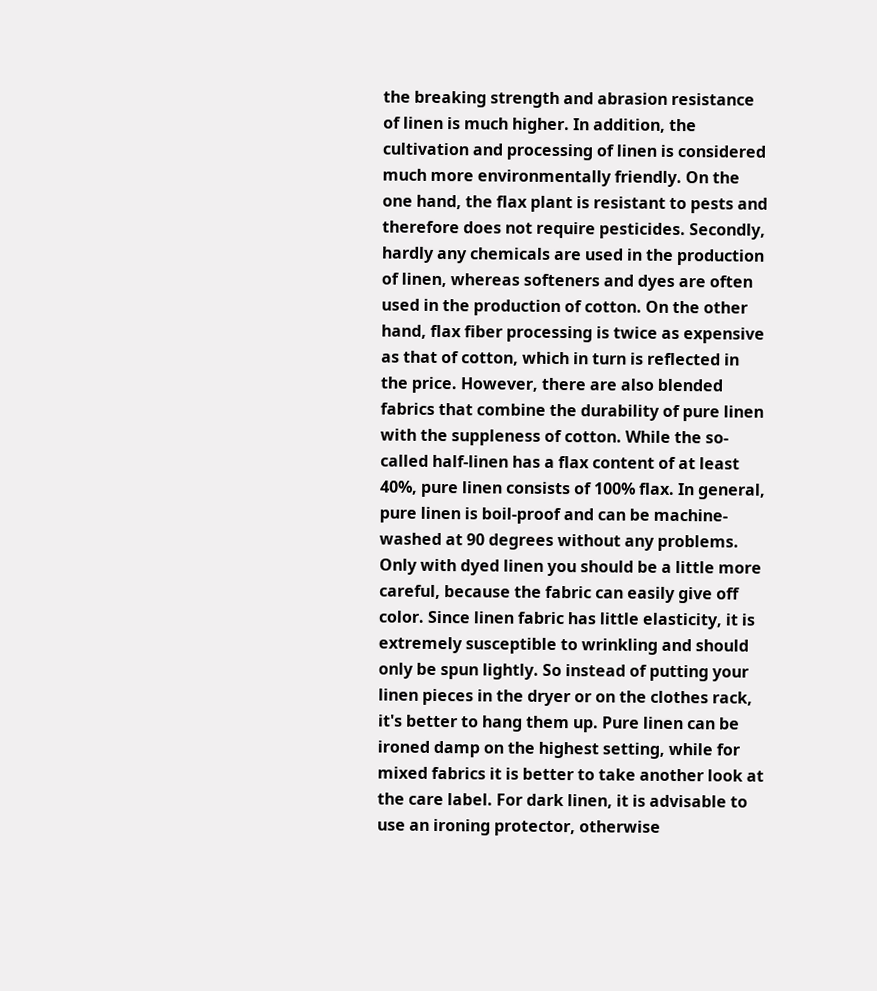the breaking strength and abrasion resistance of linen is much higher. In addition, the cultivation and processing of linen is considered much more environmentally friendly. On the one hand, the flax plant is resistant to pests and therefore does not require pesticides. Secondly, hardly any chemicals are used in the production of linen, whereas softeners and dyes are often used in the production of cotton. On the other hand, flax fiber processing is twice as expensive as that of cotton, which in turn is reflected in the price. However, there are also blended fabrics that combine the durability of pure linen with the suppleness of cotton. While the so-called half-linen has a flax content of at least 40%, pure linen consists of 100% flax. In general, pure linen is boil-proof and can be machine-washed at 90 degrees without any problems. Only with dyed linen you should be a little more careful, because the fabric can easily give off color. Since linen fabric has little elasticity, it is extremely susceptible to wrinkling and should only be spun lightly. So instead of putting your linen pieces in the dryer or on the clothes rack, it's better to hang them up. Pure linen can be ironed damp on the highest setting, while for mixed fabrics it is better to take another look at the care label. For dark linen, it is advisable to use an ironing protector, otherwise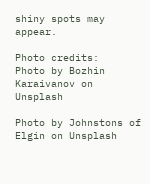shiny spots may appear.

Photo credits:
Photo by Bozhin Karaivanov on Unsplash

Photo by Johnstons of Elgin on Unsplash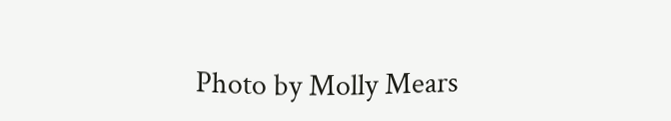Photo by Molly Mears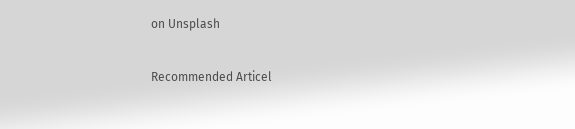on Unsplash

Recommended Articel